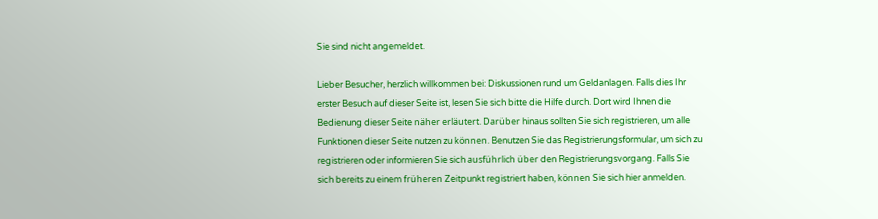Sie sind nicht angemeldet.

Lieber Besucher, herzlich willkommen bei: Diskussionen rund um Geldanlagen. Falls dies Ihr erster Besuch auf dieser Seite ist, lesen Sie sich bitte die Hilfe durch. Dort wird Ihnen die Bedienung dieser Seite näher erläutert. Darüber hinaus sollten Sie sich registrieren, um alle Funktionen dieser Seite nutzen zu können. Benutzen Sie das Registrierungsformular, um sich zu registrieren oder informieren Sie sich ausführlich über den Registrierungsvorgang. Falls Sie sich bereits zu einem früheren Zeitpunkt registriert haben, können Sie sich hier anmelden.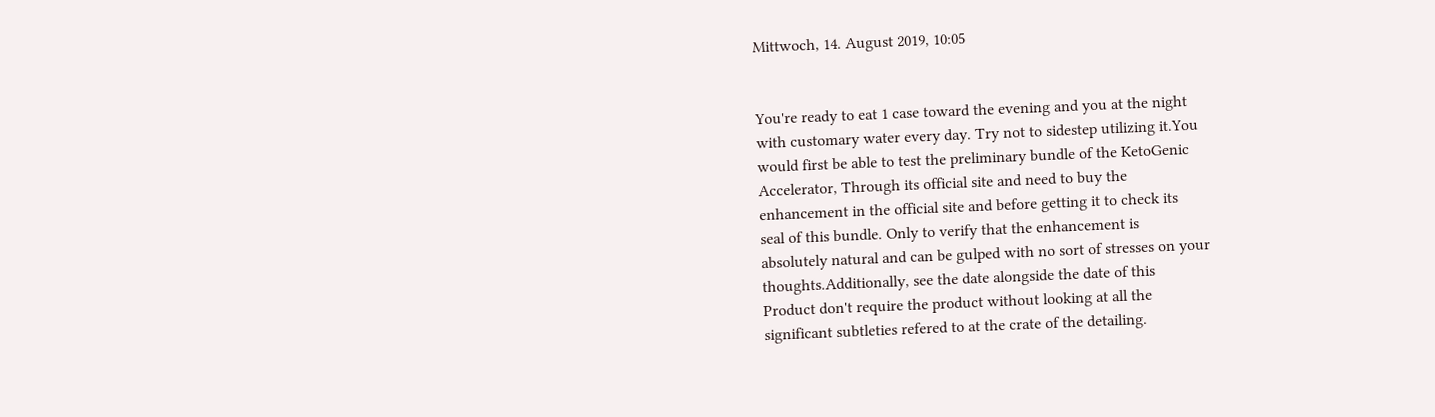Mittwoch, 14. August 2019, 10:05


You're ready to eat 1 case toward the evening and you at the night
with customary water every day. Try not to sidestep utilizing it.You
would first be able to test the preliminary bundle of the KetoGenic
Accelerator, Through its official site and need to buy the
enhancement in the official site and before getting it to check its
seal of this bundle. Only to verify that the enhancement is
absolutely natural and can be gulped with no sort of stresses on your
thoughts.Additionally, see the date alongside the date of this
Product don't require the product without looking at all the
significant subtleties refered to at the crate of the detailing.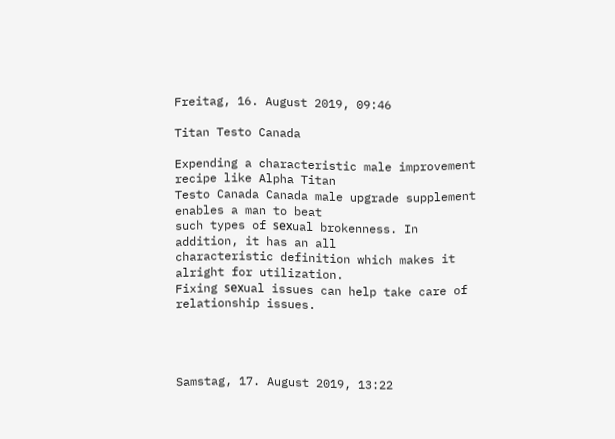Freitag, 16. August 2019, 09:46

Titan Testo Canada

Expending a characteristic male improvement recipe like Alpha Titan
Testo Canada Canada male upgrade supplement enables a man to beat
such types of ѕeхual brokenness. In addition, it has an all
characteristic definition which makes it alright for utilization.
Fixing ѕeхual issues can help take care of relationship issues.




Samstag, 17. August 2019, 13:22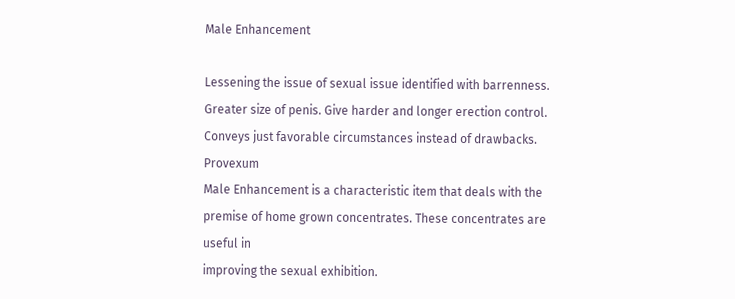Male Enhancement

Lessening the issue of sexual issue identified with barrenness.
Greater size of penis. Give harder and longer erection control.
Conveys just favorable circumstances instead of drawbacks. Provexum
Male Enhancement is a characteristic item that deals with the
premise of home grown concentrates. These concentrates are useful in
improving the sexual exhibition.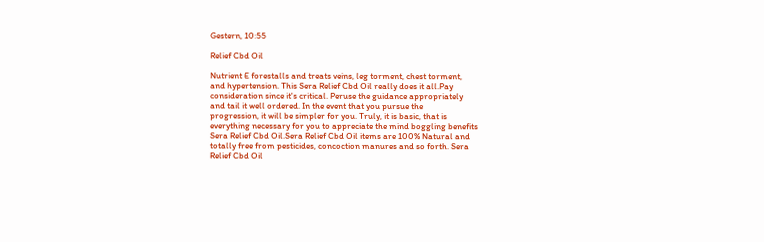Gestern, 10:55

Relief Cbd Oil

Nutrient E forestalls and treats veins, leg torment, chest torment,
and hypertension. This Sera Relief Cbd Oil really does it all.Pay
consideration since it's critical. Peruse the guidance appropriately
and tail it well ordered. In the event that you pursue the
progression, it will be simpler for you. Truly, it is basic, that is
everything necessary for you to appreciate the mind boggling benefits
Sera Relief Cbd Oil.Sera Relief Cbd Oil items are 100% Natural and
totally free from pesticides, concoction manures and so forth. Sera
Relief Cbd Oil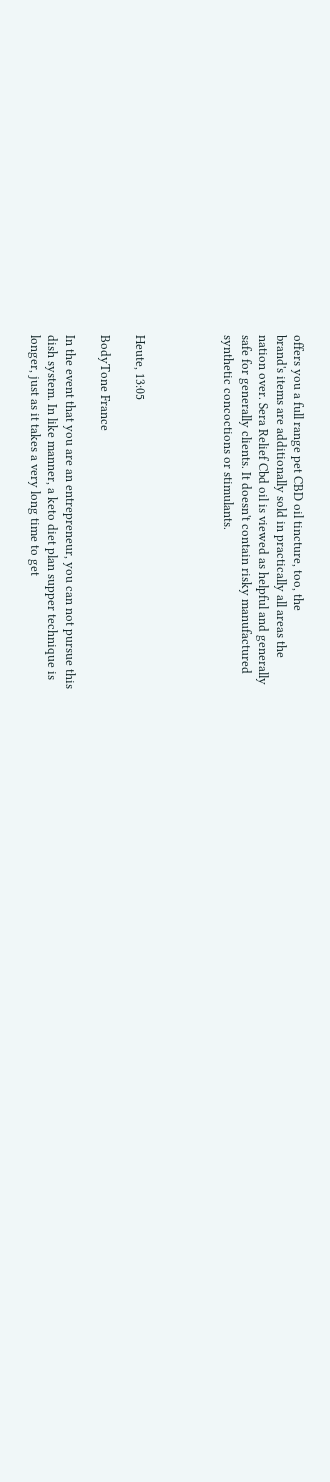offers you a full range pet CBD oil tincture, too, the
brand's items are additionally sold in practically all areas the
nation over. Sera Relief Cbd oil is viewed as helpful and generally
safe for generally clients. It doesn't contain risky manufactured
synthetic concoctions or stimulants.




Heute, 13:05

BodyTone France

In the event that you are an entrepreneur, you can not pursue this
dish system. In like manner, a keto diet plan supper technique is
longer, just as it takes a very long time to get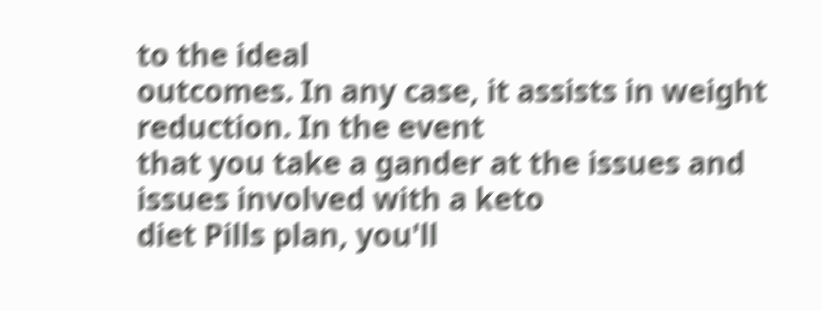to the ideal
outcomes. In any case, it assists in weight reduction. In the event
that you take a gander at the issues and issues involved with a keto
diet Pills plan, you'll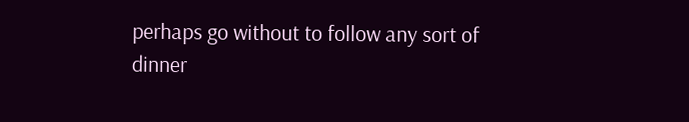perhaps go without to follow any sort of
dinner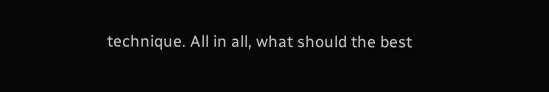technique. All in all, what should the best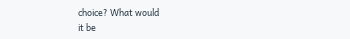choice? What would
it be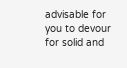advisable for you to devour for solid and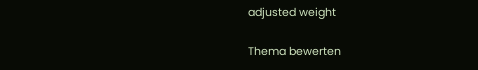adjusted weight

Thema bewerten